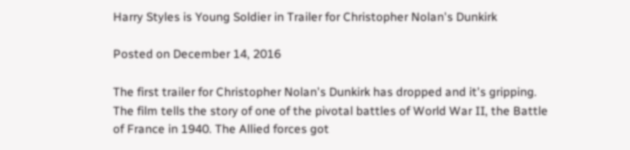Harry Styles is Young Soldier in Trailer for Christopher Nolan's Dunkirk

Posted on December 14, 2016

The first trailer for Christopher Nolan's Dunkirk has dropped and it's gripping. The film tells the story of one of the pivotal battles of World War II, the Battle of France in 1940. The Allied forces got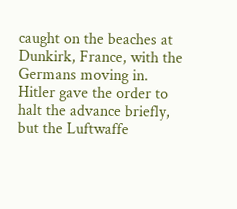caught on the beaches at Dunkirk, France, with the Germans moving in. Hitler gave the order to halt the advance briefly, but the Luftwaffe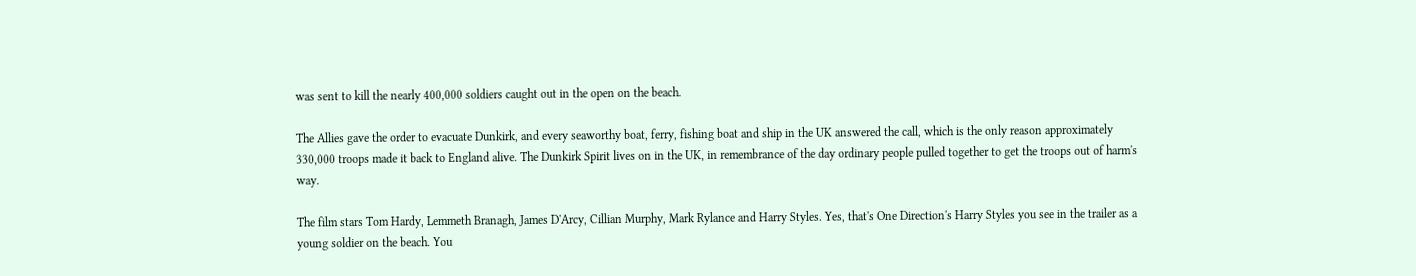was sent to kill the nearly 400,000 soldiers caught out in the open on the beach.

The Allies gave the order to evacuate Dunkirk, and every seaworthy boat, ferry, fishing boat and ship in the UK answered the call, which is the only reason approximately 330,000 troops made it back to England alive. The Dunkirk Spirit lives on in the UK, in remembrance of the day ordinary people pulled together to get the troops out of harm's way.

The film stars Tom Hardy, Lemmeth Branagh, James D'Arcy, Cillian Murphy, Mark Rylance and Harry Styles. Yes, that's One Direction's Harry Styles you see in the trailer as a young soldier on the beach. You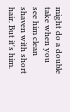might do a double take when you see him clean shaven with short hair. But it's him.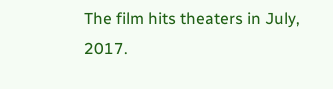The film hits theaters in July, 2017.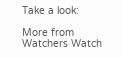Take a look:

More from Watchers Watch